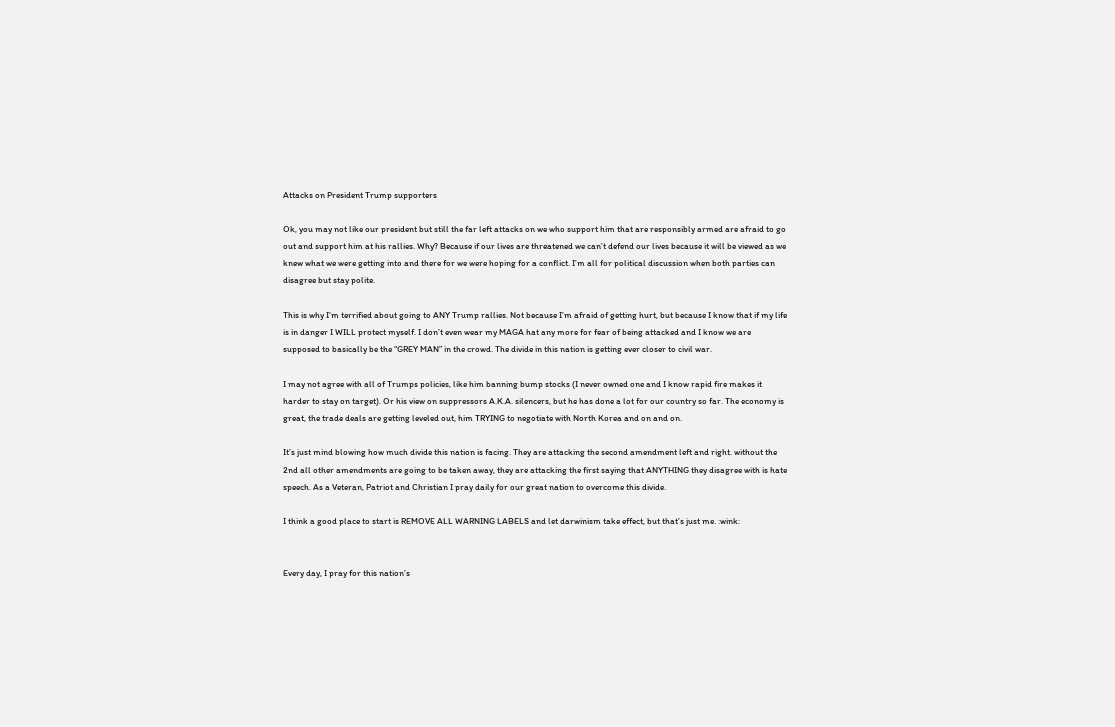Attacks on President Trump supporters

Ok, you may not like our president but still the far left attacks on we who support him that are responsibly armed are afraid to go out and support him at his rallies. Why? Because if our lives are threatened we can’t defend our lives because it will be viewed as we knew what we were getting into and there for we were hoping for a conflict. I’m all for political discussion when both parties can disagree but stay polite.

This is why I’m terrified about going to ANY Trump rallies. Not because I’m afraid of getting hurt, but because I know that if my life is in danger I WILL protect myself. I don’t even wear my MAGA hat any more for fear of being attacked and I know we are supposed to basically be the “GREY MAN” in the crowd. The divide in this nation is getting ever closer to civil war.

I may not agree with all of Trumps policies, like him banning bump stocks (I never owned one and I know rapid fire makes it harder to stay on target). Or his view on suppressors A.K.A. silencers, but he has done a lot for our country so far. The economy is great, the trade deals are getting leveled out, him TRYING to negotiate with North Korea and on and on.

It’s just mind blowing how much divide this nation is facing. They are attacking the second amendment left and right. without the 2nd all other amendments are going to be taken away, they are attacking the first saying that ANYTHING they disagree with is hate speech. As a Veteran, Patriot and Christian I pray daily for our great nation to overcome this divide.

I think a good place to start is REMOVE ALL WARNING LABELS and let darwinism take effect, but that’s just me. :wink:


Every day, I pray for this nation’s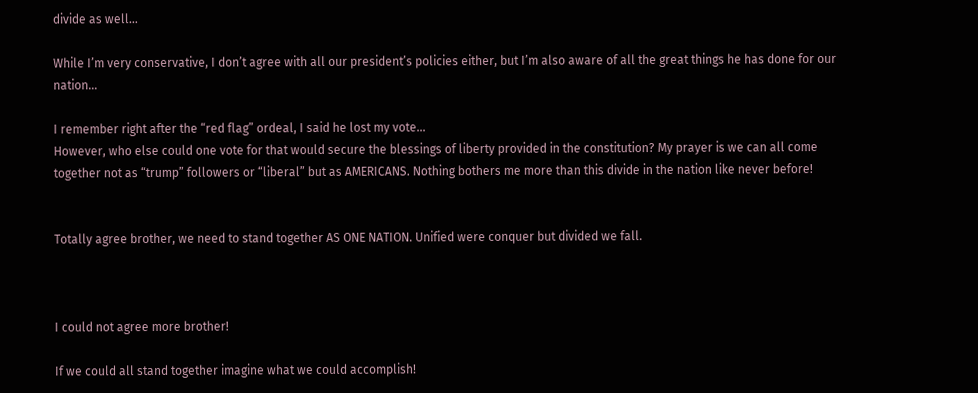divide as well…

While I’m very conservative, I don’t agree with all our president’s policies either, but I’m also aware of all the great things he has done for our nation…

I remember right after the “red flag” ordeal, I said he lost my vote…
However, who else could one vote for that would secure the blessings of liberty provided in the constitution? My prayer is we can all come together not as “trump” followers or “liberal” but as AMERICANS. Nothing bothers me more than this divide in the nation like never before!


Totally agree brother, we need to stand together AS ONE NATION. Unified were conquer but divided we fall.



I could not agree more brother!

If we could all stand together imagine what we could accomplish!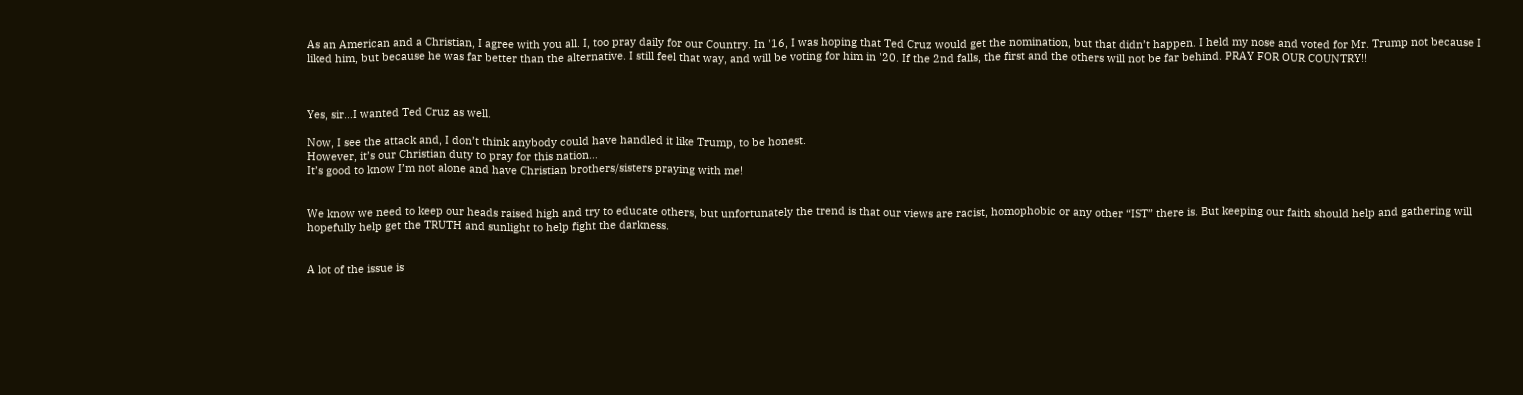As an American and a Christian, I agree with you all. I, too pray daily for our Country. In '16, I was hoping that Ted Cruz would get the nomination, but that didn’t happen. I held my nose and voted for Mr. Trump not because I liked him, but because he was far better than the alternative. I still feel that way, and will be voting for him in '20. If the 2nd falls, the first and the others will not be far behind. PRAY FOR OUR COUNTRY!!



Yes, sir…I wanted Ted Cruz as well.

Now, I see the attack and, I don’t think anybody could have handled it like Trump, to be honest.
However, it’s our Christian duty to pray for this nation…
It’s good to know I’m not alone and have Christian brothers/sisters praying with me!


We know we need to keep our heads raised high and try to educate others, but unfortunately the trend is that our views are racist, homophobic or any other “IST” there is. But keeping our faith should help and gathering will hopefully help get the TRUTH and sunlight to help fight the darkness.


A lot of the issue is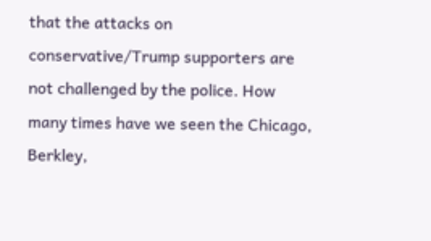that the attacks on conservative/Trump supporters are not challenged by the police. How many times have we seen the Chicago, Berkley,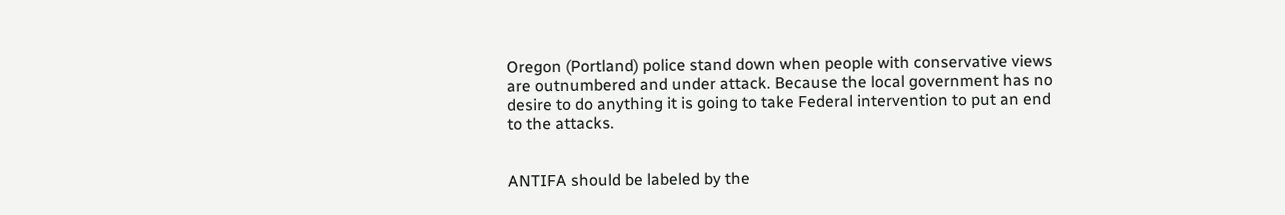Oregon (Portland) police stand down when people with conservative views are outnumbered and under attack. Because the local government has no desire to do anything it is going to take Federal intervention to put an end to the attacks.


ANTIFA should be labeled by the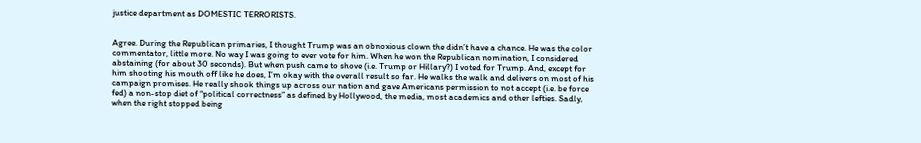justice department as DOMESTIC TERRORISTS.


Agree. During the Republican primaries, I thought Trump was an obnoxious clown the didn’t have a chance. He was the color commentator, little more. No way I was going to ever vote for him. When he won the Republican nomination, I considered abstaining (for about 30 seconds). But when push came to shove (i.e. Trump or Hillary?) I voted for Trump. And, except for him shooting his mouth off like he does, I’m okay with the overall result so far. He walks the walk and delivers on most of his campaign promises. He really shook things up across our nation and gave Americans permission to not accept (i.e. be force fed) a non-stop diet of “political correctness” as defined by Hollywood, the media, most academics and other lefties. Sadly, when the right stopped being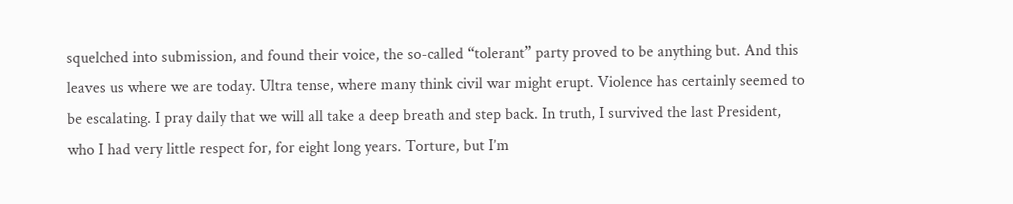squelched into submission, and found their voice, the so-called “tolerant” party proved to be anything but. And this leaves us where we are today. Ultra tense, where many think civil war might erupt. Violence has certainly seemed to be escalating. I pray daily that we will all take a deep breath and step back. In truth, I survived the last President, who I had very little respect for, for eight long years. Torture, but I’m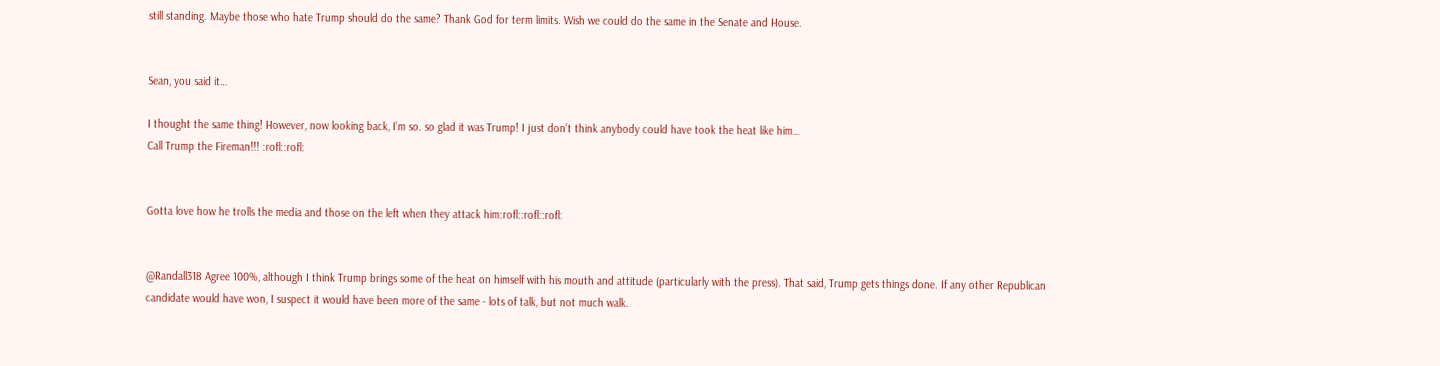still standing. Maybe those who hate Trump should do the same? Thank God for term limits. Wish we could do the same in the Senate and House.


Sean, you said it…

I thought the same thing! However, now looking back, I’m so. so glad it was Trump! I just don’t think anybody could have took the heat like him…
Call Trump the Fireman!!! :rofl::rofl:


Gotta love how he trolls the media and those on the left when they attack him:rofl::rofl::rofl:


@Randall318 Agree 100%, although I think Trump brings some of the heat on himself with his mouth and attitude (particularly with the press). That said, Trump gets things done. If any other Republican candidate would have won, I suspect it would have been more of the same - lots of talk, but not much walk.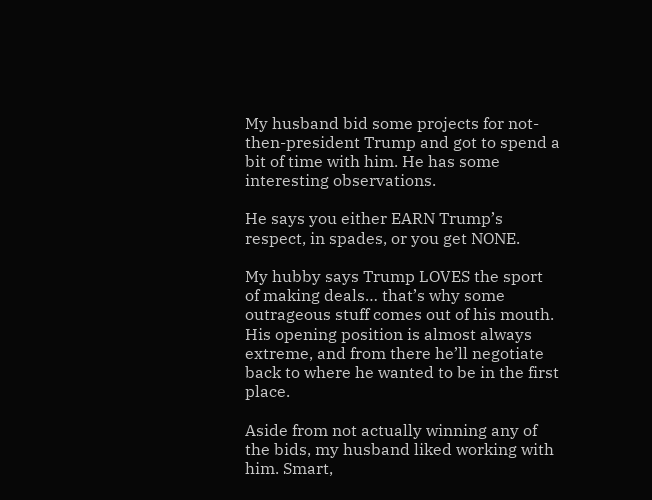My husband bid some projects for not-then-president Trump and got to spend a bit of time with him. He has some interesting observations.

He says you either EARN Trump’s respect, in spades, or you get NONE.

My hubby says Trump LOVES the sport of making deals… that’s why some outrageous stuff comes out of his mouth. His opening position is almost always extreme, and from there he’ll negotiate back to where he wanted to be in the first place.

Aside from not actually winning any of the bids, my husband liked working with him. Smart,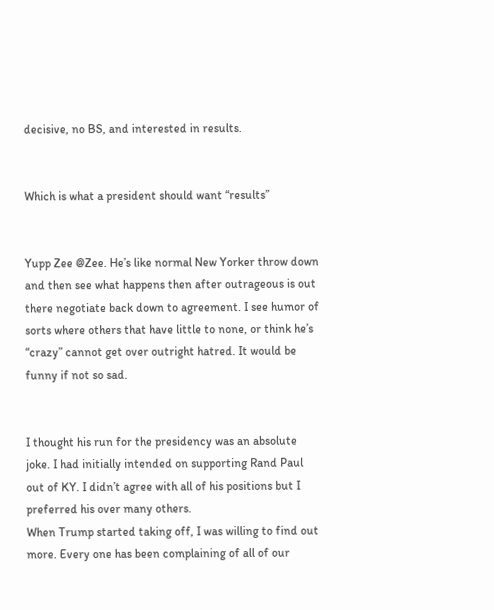decisive, no BS, and interested in results.


Which is what a president should want “results”


Yupp Zee @Zee. He’s like normal New Yorker throw down and then see what happens then after outrageous is out there negotiate back down to agreement. I see humor of sorts where others that have little to none, or think he’s “crazy” cannot get over outright hatred. It would be funny if not so sad.


I thought his run for the presidency was an absolute joke. I had initially intended on supporting Rand Paul out of KY. I didn’t agree with all of his positions but I preferred his over many others.
When Trump started taking off, I was willing to find out more. Every one has been complaining of all of our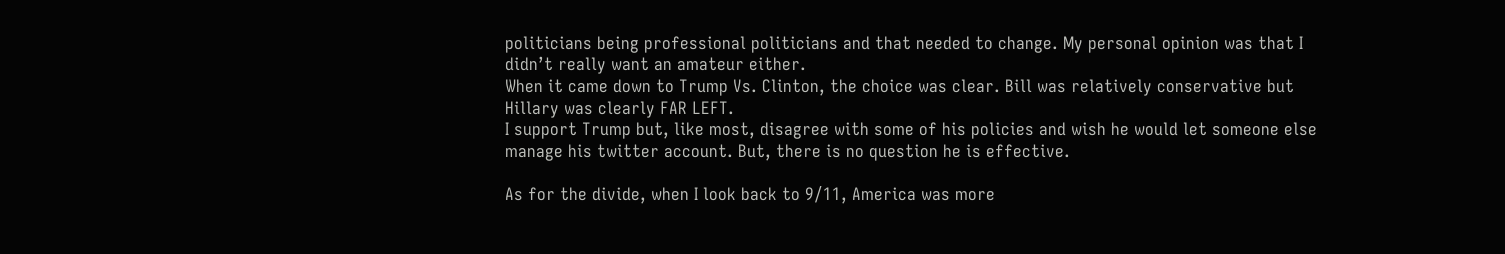politicians being professional politicians and that needed to change. My personal opinion was that I didn’t really want an amateur either.
When it came down to Trump Vs. Clinton, the choice was clear. Bill was relatively conservative but Hillary was clearly FAR LEFT.
I support Trump but, like most, disagree with some of his policies and wish he would let someone else manage his twitter account. But, there is no question he is effective.

As for the divide, when I look back to 9/11, America was more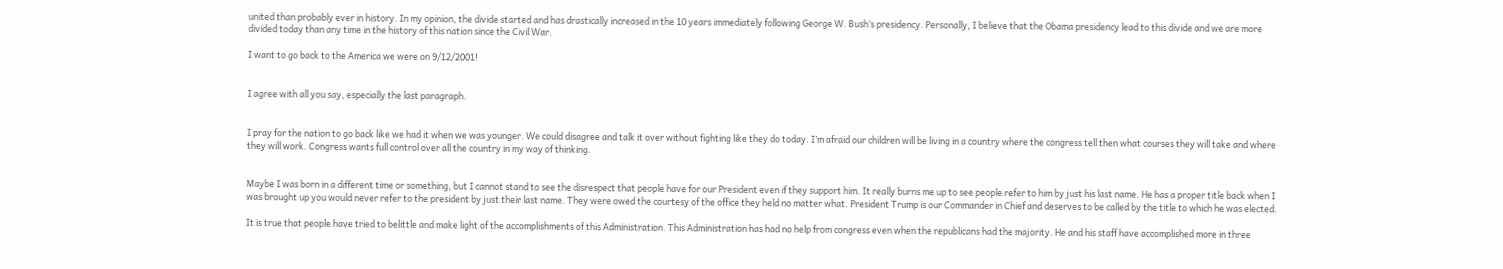united than probably ever in history. In my opinion, the divide started and has drastically increased in the 10 years immediately following George W. Bush’s presidency. Personally, I believe that the Obama presidency lead to this divide and we are more divided today than any time in the history of this nation since the Civil War.

I want to go back to the America we were on 9/12/2001!


I agree with all you say, especially the last paragraph.


I pray for the nation to go back like we had it when we was younger. We could disagree and talk it over without fighting like they do today. I’m afraid our children will be living in a country where the congress tell then what courses they will take and where they will work. Congress wants full control over all the country in my way of thinking.


Maybe I was born in a different time or something, but I cannot stand to see the disrespect that people have for our President even if they support him. It really burns me up to see people refer to him by just his last name. He has a proper title back when I was brought up you would never refer to the president by just their last name. They were owed the courtesy of the office they held no matter what. President Trump is our Commander in Chief and deserves to be called by the title to which he was elected.

It is true that people have tried to belittle and make light of the accomplishments of this Administration. This Administration has had no help from congress even when the republicans had the majority. He and his staff have accomplished more in three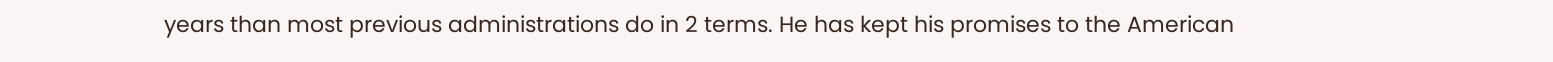years than most previous administrations do in 2 terms. He has kept his promises to the American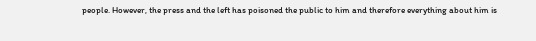people. However, the press and the left has poisoned the public to him and therefore everything about him is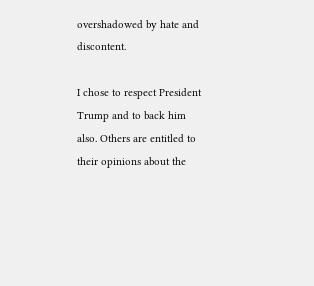overshadowed by hate and discontent.

I chose to respect President Trump and to back him also. Others are entitled to their opinions about the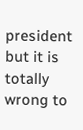president but it is totally wrong to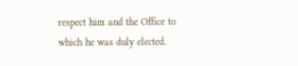respect him and the Office to which he was duly elected.